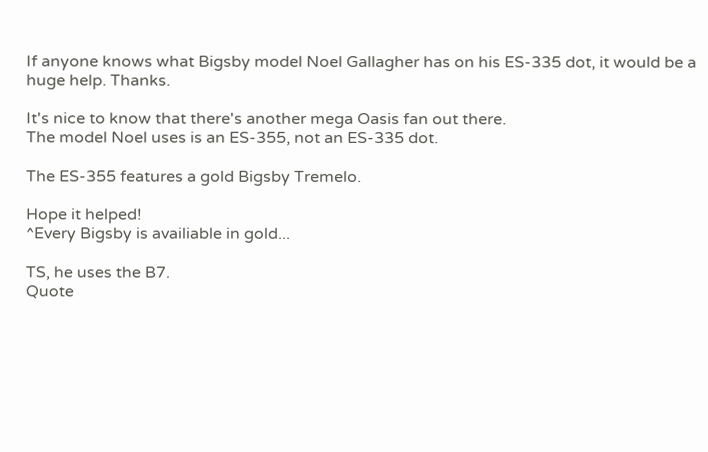If anyone knows what Bigsby model Noel Gallagher has on his ES-335 dot, it would be a huge help. Thanks.

It's nice to know that there's another mega Oasis fan out there.
The model Noel uses is an ES-355, not an ES-335 dot.

The ES-355 features a gold Bigsby Tremelo.

Hope it helped!
^Every Bigsby is availiable in gold...

TS, he uses the B7.
Quote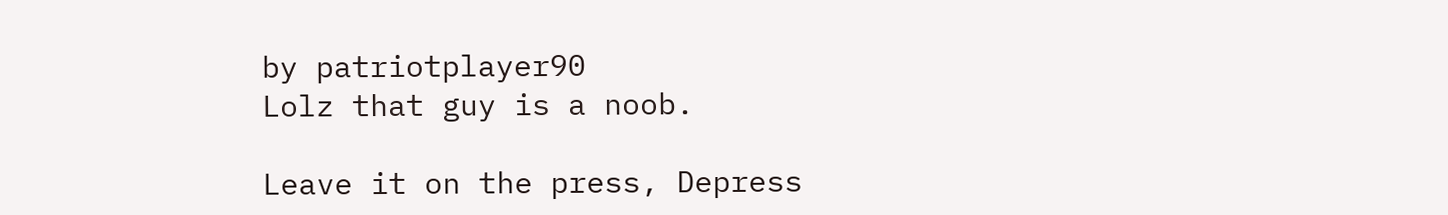by patriotplayer90
Lolz that guy is a noob.

Leave it on the press, Depress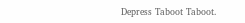Depress Taboot Taboot.